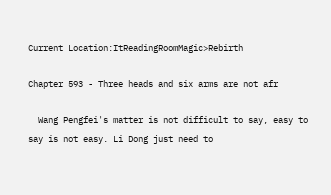Current Location:ItReadingRoomMagic>Rebirth

Chapter 593 - Three heads and six arms are not afr

  Wang Pengfei's matter is not difficult to say, easy to say is not easy. Li Dong just need to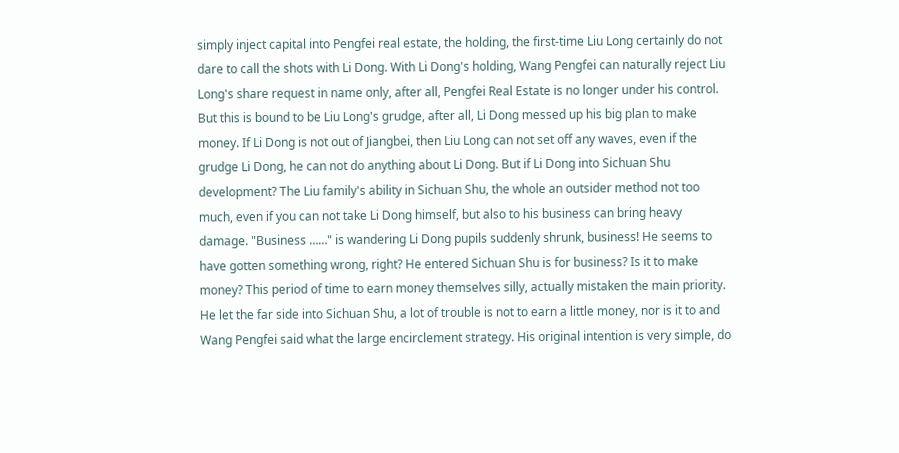simply inject capital into Pengfei real estate, the holding, the first-time Liu Long certainly do not dare to call the shots with Li Dong. With Li Dong's holding, Wang Pengfei can naturally reject Liu Long's share request in name only, after all, Pengfei Real Estate is no longer under his control. But this is bound to be Liu Long's grudge, after all, Li Dong messed up his big plan to make money. If Li Dong is not out of Jiangbei, then Liu Long can not set off any waves, even if the grudge Li Dong, he can not do anything about Li Dong. But if Li Dong into Sichuan Shu development? The Liu family's ability in Sichuan Shu, the whole an outsider method not too much, even if you can not take Li Dong himself, but also to his business can bring heavy damage. "Business ……" is wandering Li Dong pupils suddenly shrunk, business! He seems to have gotten something wrong, right? He entered Sichuan Shu is for business? Is it to make money? This period of time to earn money themselves silly, actually mistaken the main priority. He let the far side into Sichuan Shu, a lot of trouble is not to earn a little money, nor is it to and Wang Pengfei said what the large encirclement strategy. His original intention is very simple, do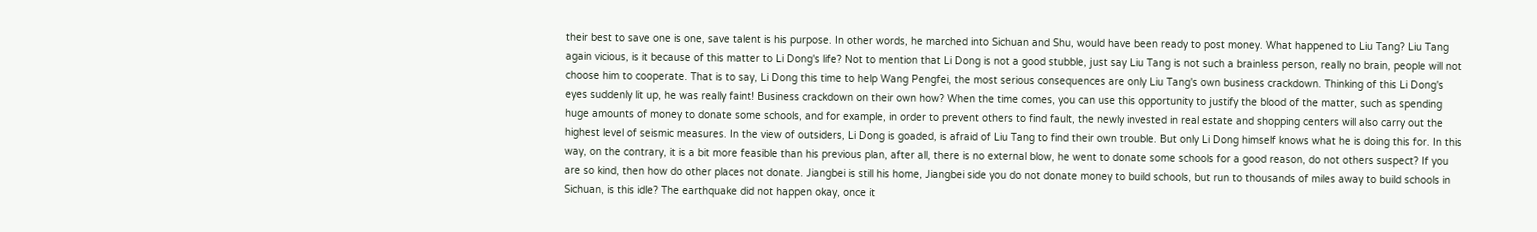their best to save one is one, save talent is his purpose. In other words, he marched into Sichuan and Shu, would have been ready to post money. What happened to Liu Tang? Liu Tang again vicious, is it because of this matter to Li Dong's life? Not to mention that Li Dong is not a good stubble, just say Liu Tang is not such a brainless person, really no brain, people will not choose him to cooperate. That is to say, Li Dong this time to help Wang Pengfei, the most serious consequences are only Liu Tang's own business crackdown. Thinking of this Li Dong's eyes suddenly lit up, he was really faint! Business crackdown on their own how? When the time comes, you can use this opportunity to justify the blood of the matter, such as spending huge amounts of money to donate some schools, and for example, in order to prevent others to find fault, the newly invested in real estate and shopping centers will also carry out the highest level of seismic measures. In the view of outsiders, Li Dong is goaded, is afraid of Liu Tang to find their own trouble. But only Li Dong himself knows what he is doing this for. In this way, on the contrary, it is a bit more feasible than his previous plan, after all, there is no external blow, he went to donate some schools for a good reason, do not others suspect? If you are so kind, then how do other places not donate. Jiangbei is still his home, Jiangbei side you do not donate money to build schools, but run to thousands of miles away to build schools in Sichuan, is this idle? The earthquake did not happen okay, once it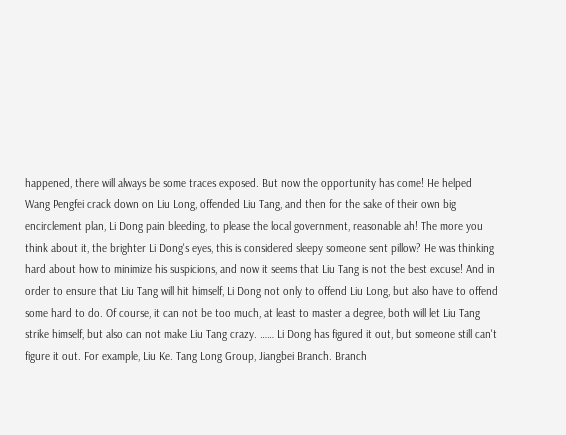happened, there will always be some traces exposed. But now the opportunity has come! He helped Wang Pengfei crack down on Liu Long, offended Liu Tang, and then for the sake of their own big encirclement plan, Li Dong pain bleeding, to please the local government, reasonable ah! The more you think about it, the brighter Li Dong's eyes, this is considered sleepy someone sent pillow? He was thinking hard about how to minimize his suspicions, and now it seems that Liu Tang is not the best excuse! And in order to ensure that Liu Tang will hit himself, Li Dong not only to offend Liu Long, but also have to offend some hard to do. Of course, it can not be too much, at least to master a degree, both will let Liu Tang strike himself, but also can not make Liu Tang crazy. …… Li Dong has figured it out, but someone still can't figure it out. For example, Liu Ke. Tang Long Group, Jiangbei Branch. Branch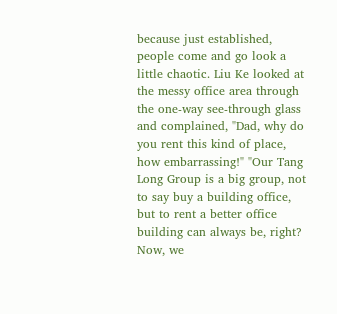because just established, people come and go look a little chaotic. Liu Ke looked at the messy office area through the one-way see-through glass and complained, "Dad, why do you rent this kind of place, how embarrassing!" "Our Tang Long Group is a big group, not to say buy a building office, but to rent a better office building can always be, right? Now, we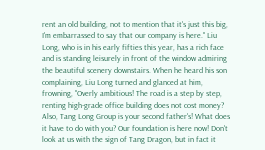rent an old building, not to mention that it's just this big, I'm embarrassed to say that our company is here." Liu Long, who is in his early fifties this year, has a rich face and is standing leisurely in front of the window admiring the beautiful scenery downstairs. When he heard his son complaining, Liu Long turned and glanced at him, frowning, "Overly ambitious! The road is a step by step, renting high-grade office building does not cost money? Also, Tang Long Group is your second father's! What does it have to do with you? Our foundation is here now! Don't look at us with the sign of Tang Dragon, but in fact it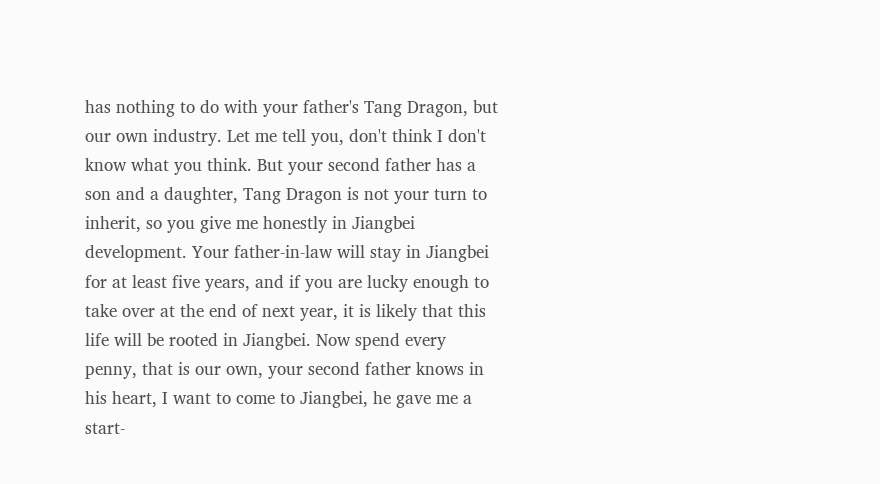has nothing to do with your father's Tang Dragon, but our own industry. Let me tell you, don't think I don't know what you think. But your second father has a son and a daughter, Tang Dragon is not your turn to inherit, so you give me honestly in Jiangbei development. Your father-in-law will stay in Jiangbei for at least five years, and if you are lucky enough to take over at the end of next year, it is likely that this life will be rooted in Jiangbei. Now spend every penny, that is our own, your second father knows in his heart, I want to come to Jiangbei, he gave me a start-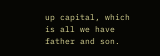up capital, which is all we have father and son.